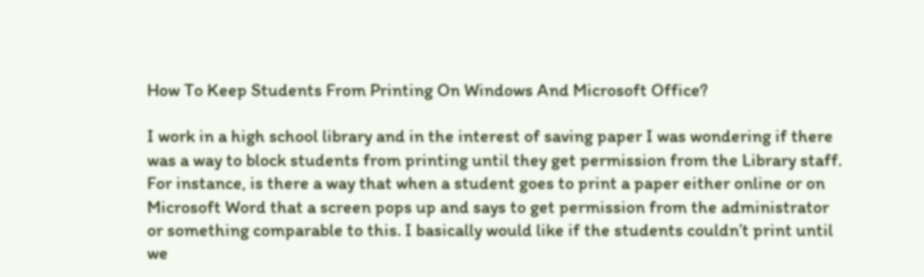How To Keep Students From Printing On Windows And Microsoft Office?

I work in a high school library and in the interest of saving paper I was wondering if there was a way to block students from printing until they get permission from the Library staff. For instance, is there a way that when a student goes to print a paper either online or on Microsoft Word that a screen pops up and says to get permission from the administrator or something comparable to this. I basically would like if the students couldn’t print until we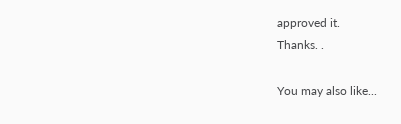approved it.
Thanks. .

You may also like...